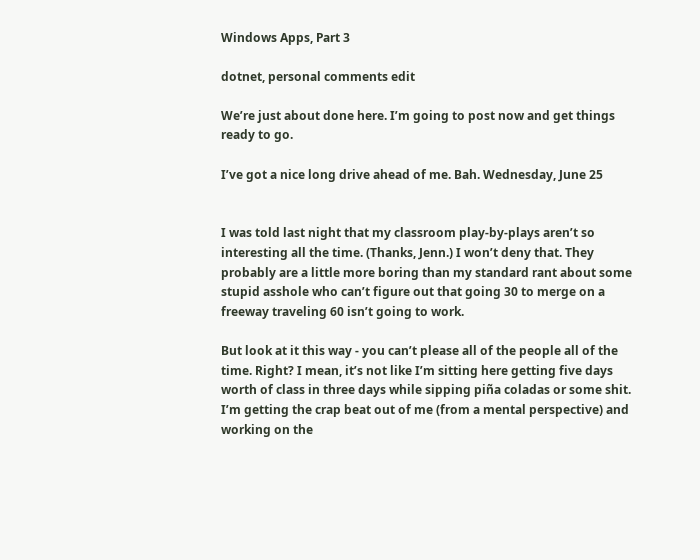Windows Apps, Part 3

dotnet, personal comments edit

We’re just about done here. I’m going to post now and get things ready to go.

I’ve got a nice long drive ahead of me. Bah. Wednesday, June 25


I was told last night that my classroom play-by-plays aren’t so interesting all the time. (Thanks, Jenn.) I won’t deny that. They probably are a little more boring than my standard rant about some stupid asshole who can’t figure out that going 30 to merge on a freeway traveling 60 isn’t going to work.

But look at it this way - you can’t please all of the people all of the time. Right? I mean, it’s not like I’m sitting here getting five days worth of class in three days while sipping piña coladas or some shit. I’m getting the crap beat out of me (from a mental perspective) and working on the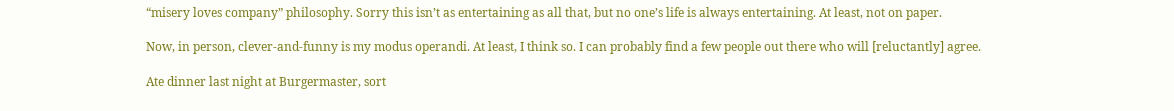“misery loves company” philosophy. Sorry this isn’t as entertaining as all that, but no one’s life is always entertaining. At least, not on paper.

Now, in person, clever-and-funny is my modus operandi. At least, I think so. I can probably find a few people out there who will [reluctantly] agree.

Ate dinner last night at Burgermaster, sort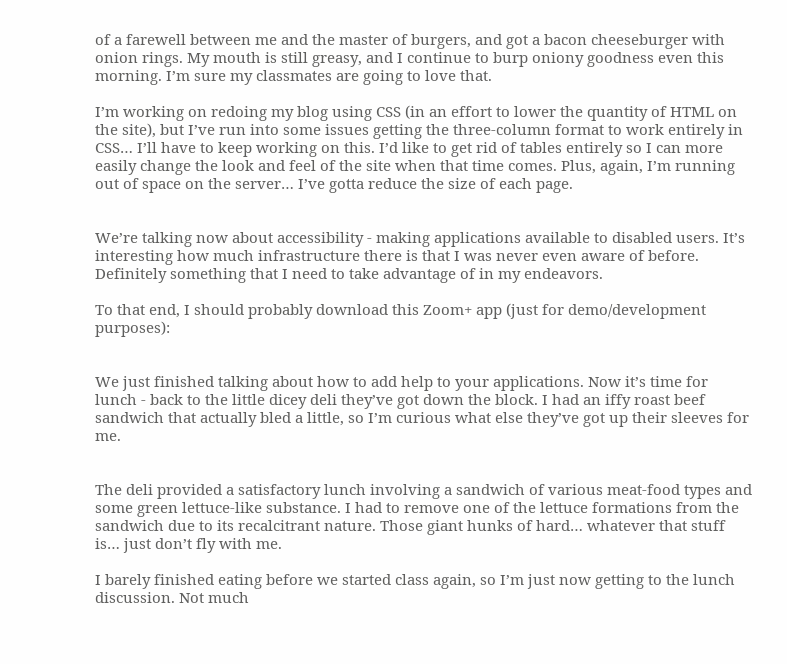of a farewell between me and the master of burgers, and got a bacon cheeseburger with onion rings. My mouth is still greasy, and I continue to burp oniony goodness even this morning. I’m sure my classmates are going to love that.

I’m working on redoing my blog using CSS (in an effort to lower the quantity of HTML on the site), but I’ve run into some issues getting the three-column format to work entirely in CSS… I’ll have to keep working on this. I’d like to get rid of tables entirely so I can more easily change the look and feel of the site when that time comes. Plus, again, I’m running out of space on the server… I’ve gotta reduce the size of each page.


We’re talking now about accessibility - making applications available to disabled users. It’s interesting how much infrastructure there is that I was never even aware of before. Definitely something that I need to take advantage of in my endeavors.

To that end, I should probably download this Zoom+ app (just for demo/development purposes):


We just finished talking about how to add help to your applications. Now it’s time for lunch - back to the little dicey deli they’ve got down the block. I had an iffy roast beef sandwich that actually bled a little, so I’m curious what else they’ve got up their sleeves for me.


The deli provided a satisfactory lunch involving a sandwich of various meat-food types and some green lettuce-like substance. I had to remove one of the lettuce formations from the sandwich due to its recalcitrant nature. Those giant hunks of hard… whatever that stuff is… just don’t fly with me.

I barely finished eating before we started class again, so I’m just now getting to the lunch discussion. Not much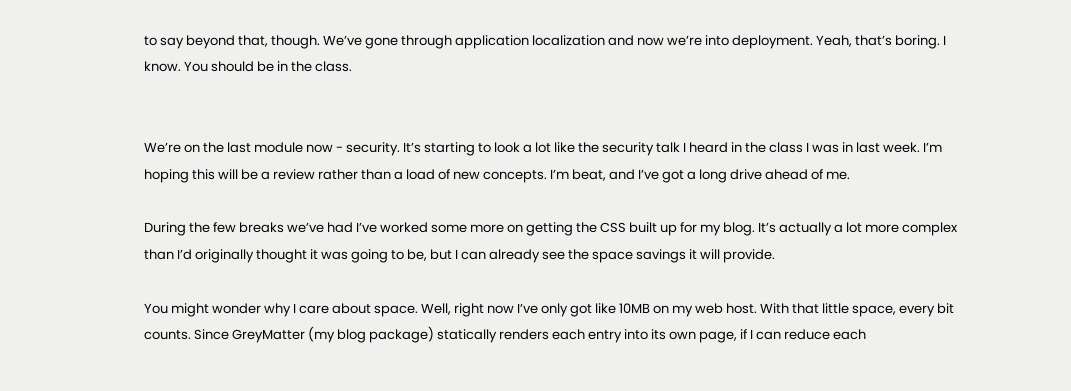to say beyond that, though. We’ve gone through application localization and now we’re into deployment. Yeah, that’s boring. I know. You should be in the class.


We’re on the last module now - security. It’s starting to look a lot like the security talk I heard in the class I was in last week. I’m hoping this will be a review rather than a load of new concepts. I’m beat, and I’ve got a long drive ahead of me.

During the few breaks we’ve had I’ve worked some more on getting the CSS built up for my blog. It’s actually a lot more complex than I’d originally thought it was going to be, but I can already see the space savings it will provide.

You might wonder why I care about space. Well, right now I’ve only got like 10MB on my web host. With that little space, every bit counts. Since GreyMatter (my blog package) statically renders each entry into its own page, if I can reduce each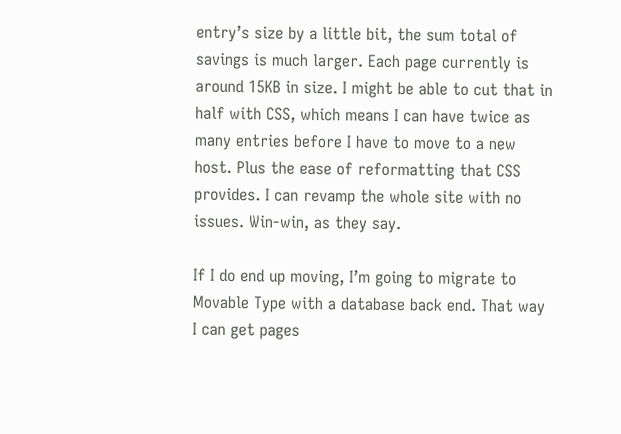entry’s size by a little bit, the sum total of savings is much larger. Each page currently is around 15KB in size. I might be able to cut that in half with CSS, which means I can have twice as many entries before I have to move to a new host. Plus the ease of reformatting that CSS provides. I can revamp the whole site with no issues. Win-win, as they say.

If I do end up moving, I’m going to migrate to Movable Type with a database back end. That way I can get pages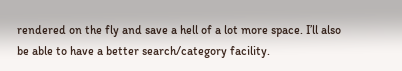rendered on the fly and save a hell of a lot more space. I’ll also be able to have a better search/category facility.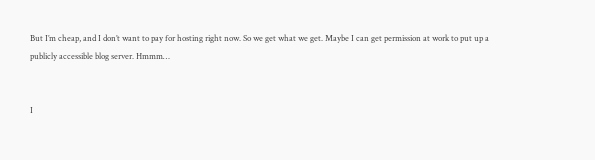But I’m cheap, and I don’t want to pay for hosting right now. So we get what we get. Maybe I can get permission at work to put up a publicly accessible blog server. Hmmm…


I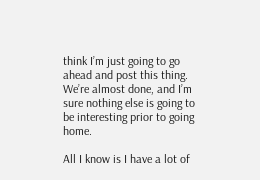think I’m just going to go ahead and post this thing. We’re almost done, and I’m sure nothing else is going to be interesting prior to going home.

All I know is I have a lot of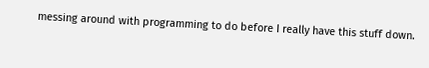messing around with programming to do before I really have this stuff down.